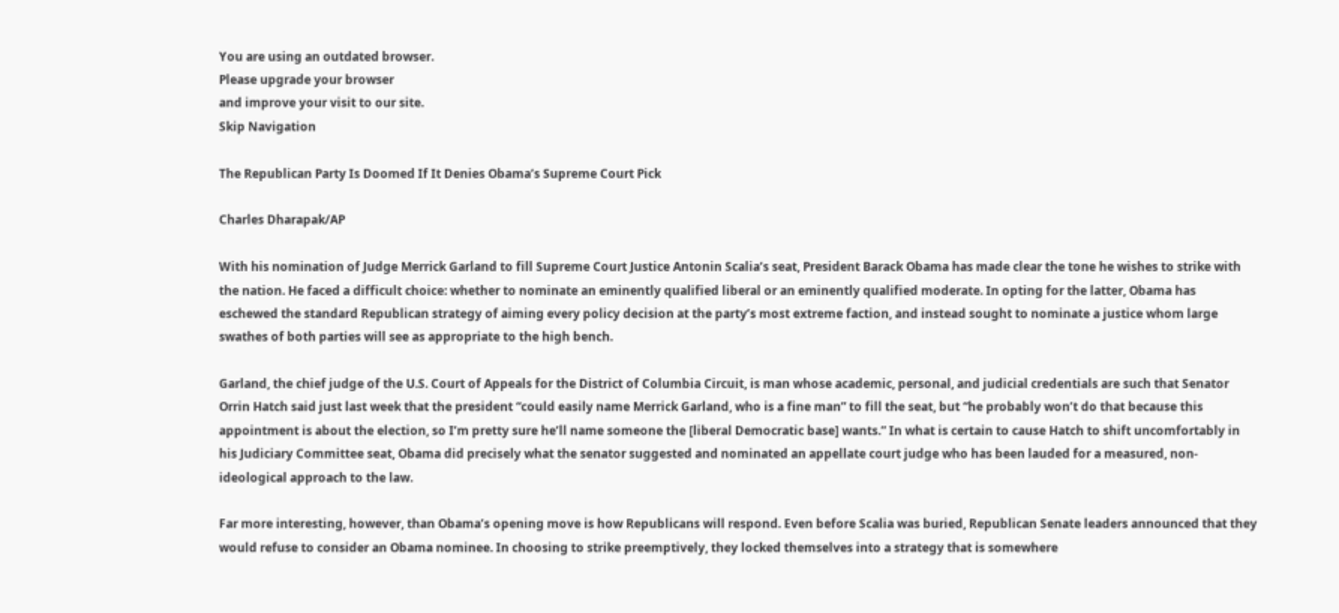You are using an outdated browser.
Please upgrade your browser
and improve your visit to our site.
Skip Navigation

The Republican Party Is Doomed If It Denies Obama’s Supreme Court Pick

Charles Dharapak/AP

With his nomination of Judge Merrick Garland to fill Supreme Court Justice Antonin Scalia’s seat, President Barack Obama has made clear the tone he wishes to strike with the nation. He faced a difficult choice: whether to nominate an eminently qualified liberal or an eminently qualified moderate. In opting for the latter, Obama has eschewed the standard Republican strategy of aiming every policy decision at the party’s most extreme faction, and instead sought to nominate a justice whom large swathes of both parties will see as appropriate to the high bench.

Garland, the chief judge of the U.S. Court of Appeals for the District of Columbia Circuit, is man whose academic, personal, and judicial credentials are such that Senator Orrin Hatch said just last week that the president “could easily name Merrick Garland, who is a fine man” to fill the seat, but “he probably won’t do that because this appointment is about the election, so I’m pretty sure he’ll name someone the [liberal Democratic base] wants.” In what is certain to cause Hatch to shift uncomfortably in his Judiciary Committee seat, Obama did precisely what the senator suggested and nominated an appellate court judge who has been lauded for a measured, non-ideological approach to the law.

Far more interesting, however, than Obama’s opening move is how Republicans will respond. Even before Scalia was buried, Republican Senate leaders announced that they would refuse to consider an Obama nominee. In choosing to strike preemptively, they locked themselves into a strategy that is somewhere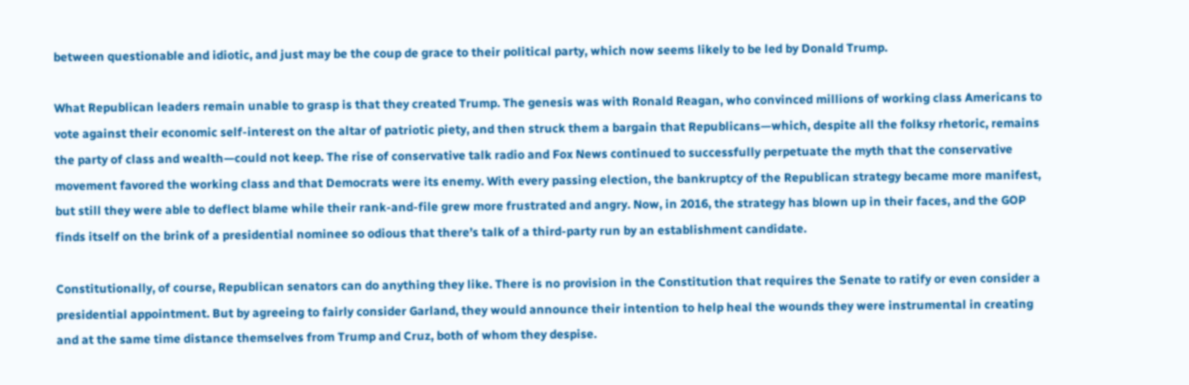between questionable and idiotic, and just may be the coup de grace to their political party, which now seems likely to be led by Donald Trump.

What Republican leaders remain unable to grasp is that they created Trump. The genesis was with Ronald Reagan, who convinced millions of working class Americans to vote against their economic self-interest on the altar of patriotic piety, and then struck them a bargain that Republicans—which, despite all the folksy rhetoric, remains the party of class and wealth—could not keep. The rise of conservative talk radio and Fox News continued to successfully perpetuate the myth that the conservative movement favored the working class and that Democrats were its enemy. With every passing election, the bankruptcy of the Republican strategy became more manifest, but still they were able to deflect blame while their rank-and-file grew more frustrated and angry. Now, in 2016, the strategy has blown up in their faces, and the GOP finds itself on the brink of a presidential nominee so odious that there’s talk of a third-party run by an establishment candidate.

Constitutionally, of course, Republican senators can do anything they like. There is no provision in the Constitution that requires the Senate to ratify or even consider a presidential appointment. But by agreeing to fairly consider Garland, they would announce their intention to help heal the wounds they were instrumental in creating and at the same time distance themselves from Trump and Cruz, both of whom they despise.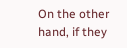On the other hand, if they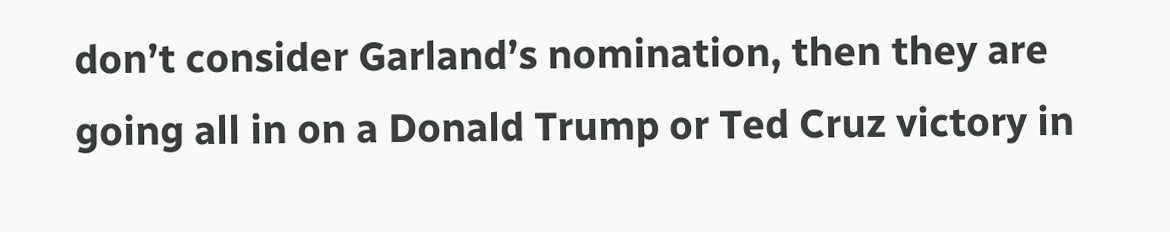don’t consider Garland’s nomination, then they are going all in on a Donald Trump or Ted Cruz victory in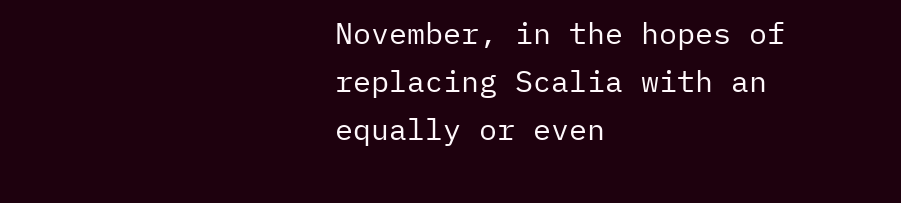November, in the hopes of replacing Scalia with an equally or even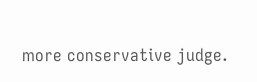more conservative judge.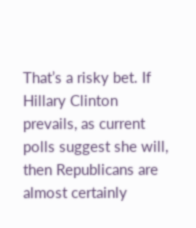That’s a risky bet. If Hillary Clinton prevails, as current polls suggest she will, then Republicans are almost certainly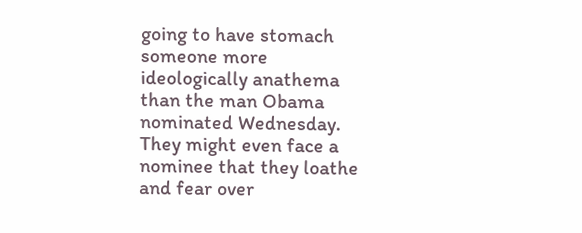going to have stomach someone more ideologically anathema than the man Obama nominated Wednesday. They might even face a nominee that they loathe and fear over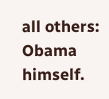all others: Obama himself.